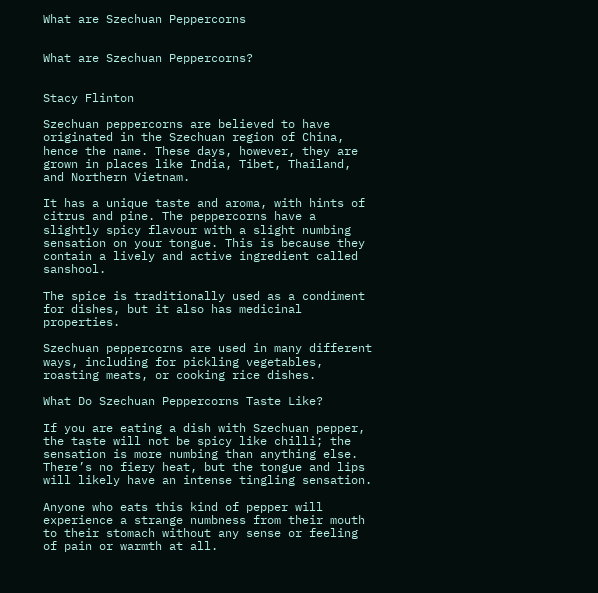What are Szechuan Peppercorns


What are Szechuan Peppercorns?


Stacy Flinton

Szechuan peppercorns are believed to have originated in the Szechuan region of China, hence the name. These days, however, they are grown in places like India, Tibet, Thailand, and Northern Vietnam.

It has a unique taste and aroma, with hints of citrus and pine. The peppercorns have a slightly spicy flavour with a slight numbing sensation on your tongue. This is because they contain a lively and active ingredient called sanshool.

The spice is traditionally used as a condiment for dishes, but it also has medicinal properties.

Szechuan peppercorns are used in many different ways, including for pickling vegetables, roasting meats, or cooking rice dishes.

What Do Szechuan Peppercorns Taste Like?

If you are eating a dish with Szechuan pepper, the taste will not be spicy like chilli; the sensation is more numbing than anything else. There’s no fiery heat, but the tongue and lips will likely have an intense tingling sensation.

Anyone who eats this kind of pepper will experience a strange numbness from their mouth to their stomach without any sense or feeling of pain or warmth at all.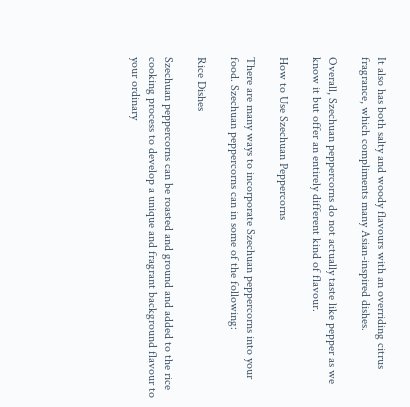It also has both salty and woody flavours with an overriding citrus fragrance, which compliments many Asian-inspired dishes.

Overall, Szechuan peppercorns do not actually taste like pepper as we know it but offer an entirely different kind of flavour.

How to Use Szechuan Peppercorns

There are many ways to incorporate Szechuan peppercorns into your food. Szechuan peppercorns can in some of the following:

Rice Dishes

Szechuan peppercorns can be roasted and ground and added to the rice cooking process to develop a unique and fragrant background flavour to your ordinary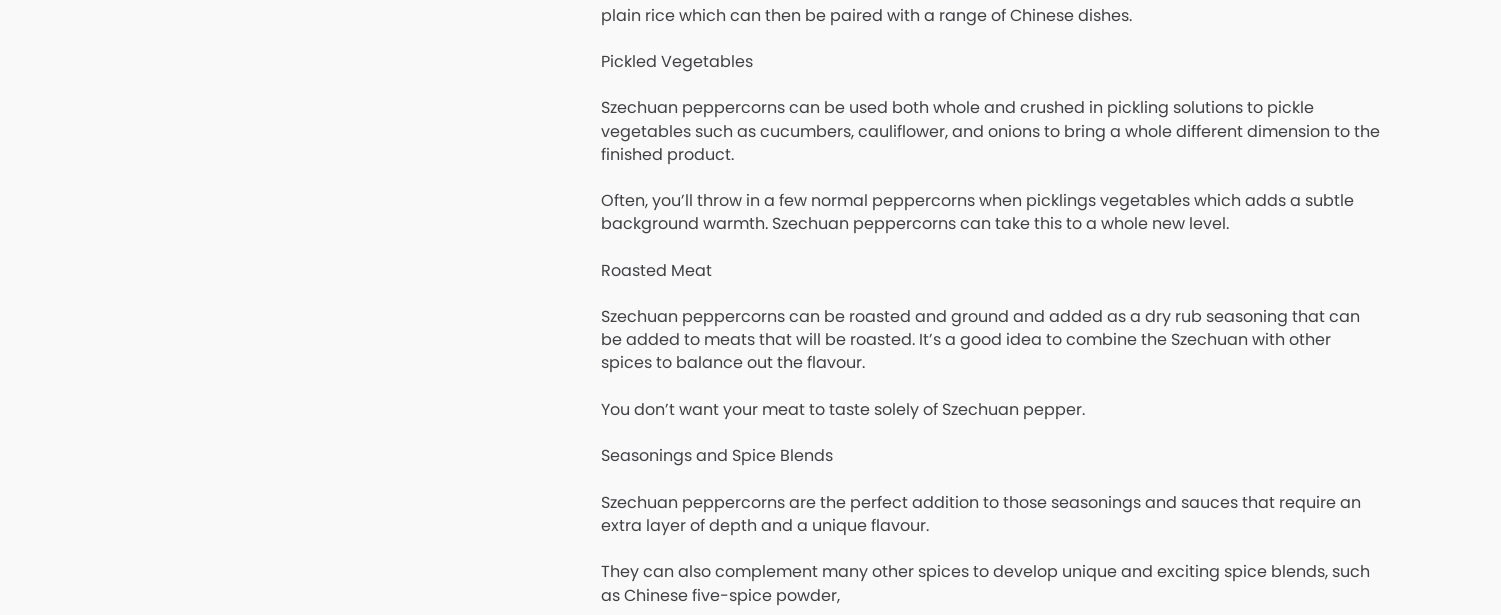plain rice which can then be paired with a range of Chinese dishes.

Pickled Vegetables

Szechuan peppercorns can be used both whole and crushed in pickling solutions to pickle vegetables such as cucumbers, cauliflower, and onions to bring a whole different dimension to the finished product.

Often, you’ll throw in a few normal peppercorns when picklings vegetables which adds a subtle background warmth. Szechuan peppercorns can take this to a whole new level.

Roasted Meat

Szechuan peppercorns can be roasted and ground and added as a dry rub seasoning that can be added to meats that will be roasted. It’s a good idea to combine the Szechuan with other spices to balance out the flavour.

You don’t want your meat to taste solely of Szechuan pepper.

Seasonings and Spice Blends

Szechuan peppercorns are the perfect addition to those seasonings and sauces that require an extra layer of depth and a unique flavour.

They can also complement many other spices to develop unique and exciting spice blends, such as Chinese five-spice powder,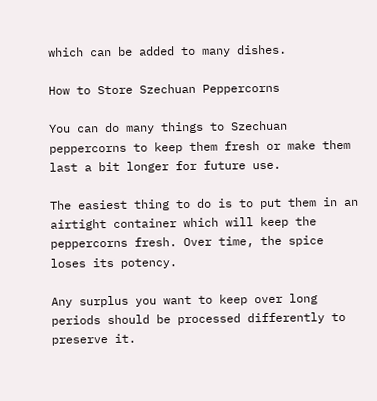which can be added to many dishes.

How to Store Szechuan Peppercorns

You can do many things to Szechuan peppercorns to keep them fresh or make them last a bit longer for future use.

The easiest thing to do is to put them in an airtight container which will keep the peppercorns fresh. Over time, the spice loses its potency.

Any surplus you want to keep over long periods should be processed differently to preserve it.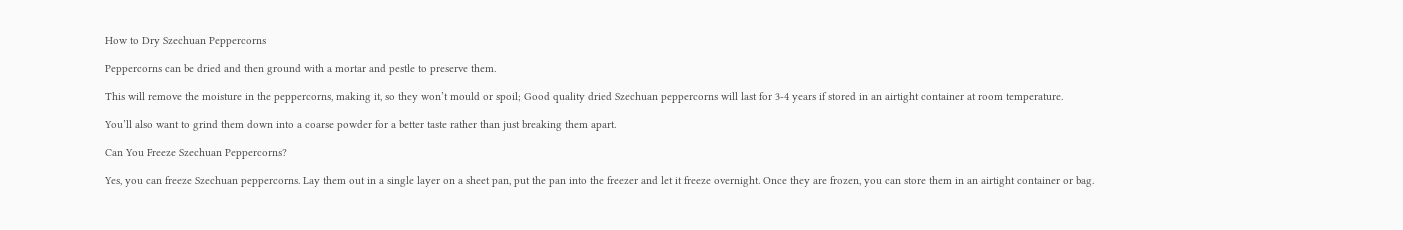How to Dry Szechuan Peppercorns

Peppercorns can be dried and then ground with a mortar and pestle to preserve them.

This will remove the moisture in the peppercorns, making it, so they won’t mould or spoil; Good quality dried Szechuan peppercorns will last for 3-4 years if stored in an airtight container at room temperature.

You’ll also want to grind them down into a coarse powder for a better taste rather than just breaking them apart.

Can You Freeze Szechuan Peppercorns?

Yes, you can freeze Szechuan peppercorns. Lay them out in a single layer on a sheet pan, put the pan into the freezer and let it freeze overnight. Once they are frozen, you can store them in an airtight container or bag.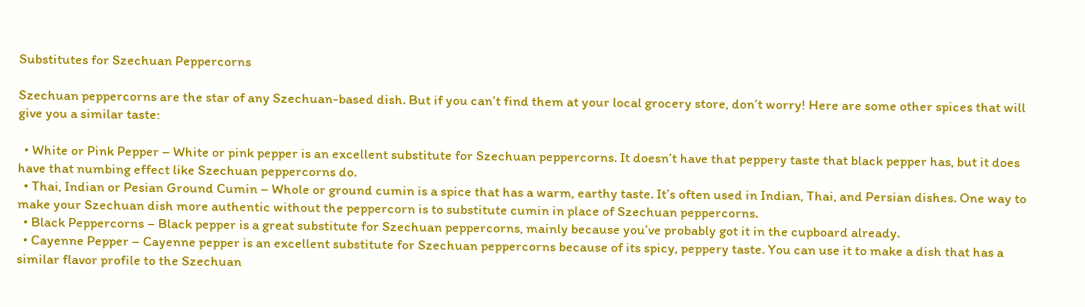Substitutes for Szechuan Peppercorns

Szechuan peppercorns are the star of any Szechuan-based dish. But if you can’t find them at your local grocery store, don’t worry! Here are some other spices that will give you a similar taste:

  • White or Pink Pepper – White or pink pepper is an excellent substitute for Szechuan peppercorns. It doesn’t have that peppery taste that black pepper has, but it does have that numbing effect like Szechuan peppercorns do.
  • Thai, Indian or Pesian Ground Cumin – Whole or ground cumin is a spice that has a warm, earthy taste. It’s often used in Indian, Thai, and Persian dishes. One way to make your Szechuan dish more authentic without the peppercorn is to substitute cumin in place of Szechuan peppercorns.
  • Black Peppercorns – Black pepper is a great substitute for Szechuan peppercorns, mainly because you’ve probably got it in the cupboard already.
  • Cayenne Pepper – Cayenne pepper is an excellent substitute for Szechuan peppercorns because of its spicy, peppery taste. You can use it to make a dish that has a similar flavor profile to the Szechuan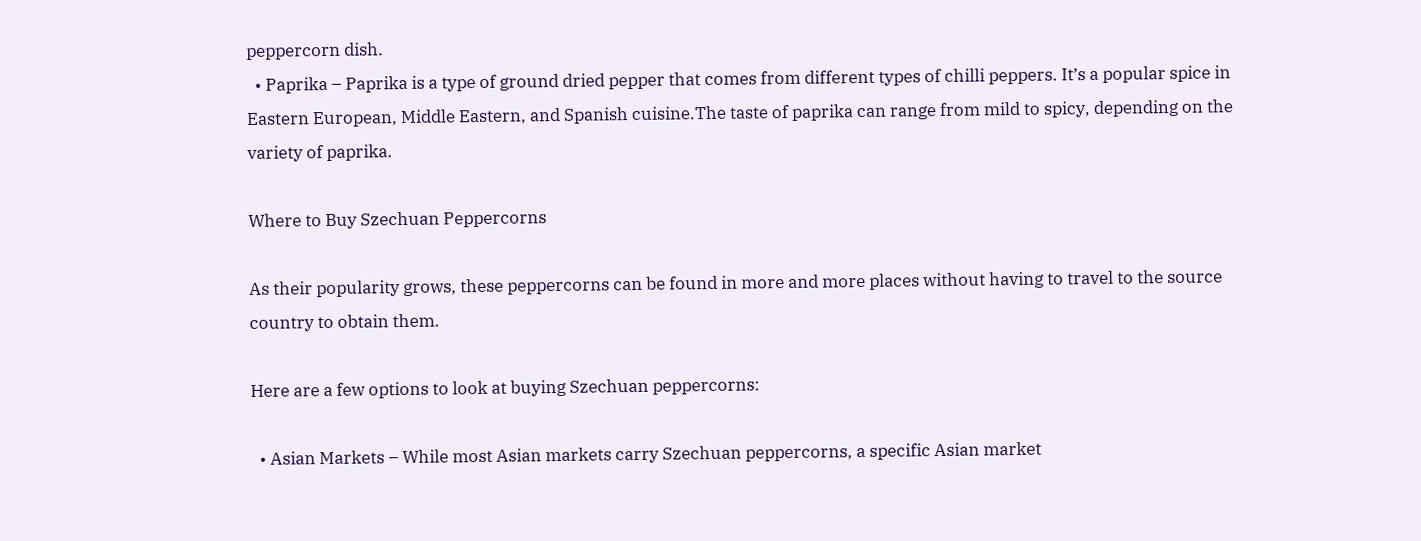peppercorn dish.
  • Paprika – Paprika is a type of ground dried pepper that comes from different types of chilli peppers. It’s a popular spice in Eastern European, Middle Eastern, and Spanish cuisine.The taste of paprika can range from mild to spicy, depending on the variety of paprika.

Where to Buy Szechuan Peppercorns

As their popularity grows, these peppercorns can be found in more and more places without having to travel to the source country to obtain them.

Here are a few options to look at buying Szechuan peppercorns:

  • Asian Markets – While most Asian markets carry Szechuan peppercorns, a specific Asian market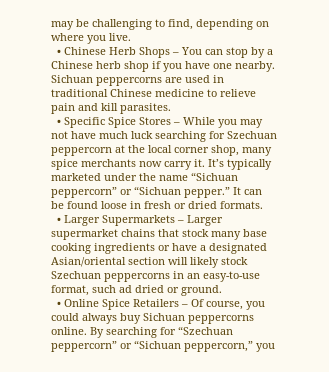may be challenging to find, depending on where you live.
  • Chinese Herb Shops – You can stop by a Chinese herb shop if you have one nearby. Sichuan peppercorns are used in traditional Chinese medicine to relieve pain and kill parasites.
  • Specific Spice Stores – While you may not have much luck searching for Szechuan peppercorn at the local corner shop, many spice merchants now carry it. It’s typically marketed under the name “Sichuan peppercorn” or “Sichuan pepper.” It can be found loose in fresh or dried formats.
  • Larger Supermarkets – Larger supermarket chains that stock many base cooking ingredients or have a designated Asian/oriental section will likely stock Szechuan peppercorns in an easy-to-use format, such ad dried or ground.
  • Online Spice Retailers – Of course, you could always buy Sichuan peppercorns online. By searching for “Szechuan peppercorn” or “Sichuan peppercorn,” you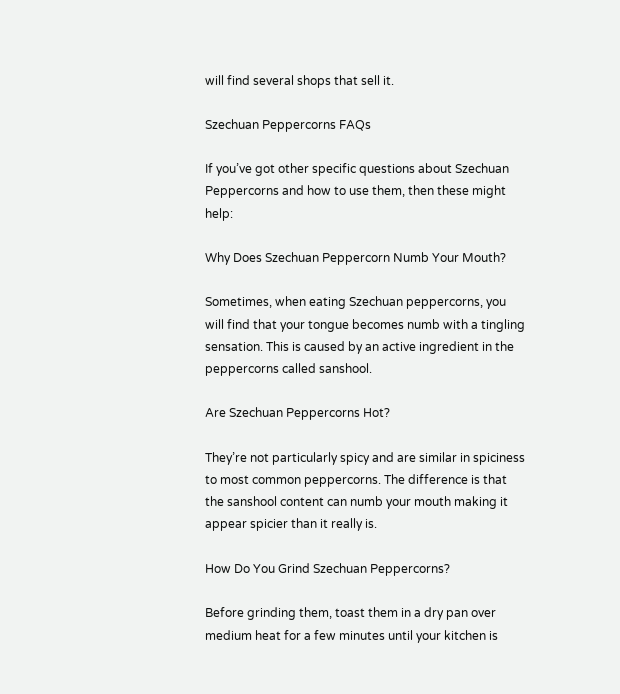will find several shops that sell it.

Szechuan Peppercorns FAQs

If you’ve got other specific questions about Szechuan Peppercorns and how to use them, then these might help:

Why Does Szechuan Peppercorn Numb Your Mouth?

Sometimes, when eating Szechuan peppercorns, you will find that your tongue becomes numb with a tingling sensation. This is caused by an active ingredient in the peppercorns called sanshool.

Are Szechuan Peppercorns Hot?

They’re not particularly spicy and are similar in spiciness to most common peppercorns. The difference is that the sanshool content can numb your mouth making it appear spicier than it really is.

How Do You Grind Szechuan Peppercorns?

Before grinding them, toast them in a dry pan over medium heat for a few minutes until your kitchen is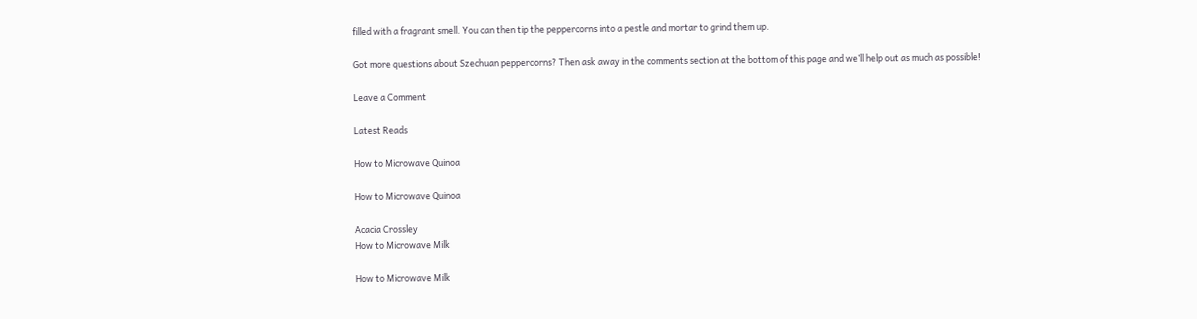filled with a fragrant smell. You can then tip the peppercorns into a pestle and mortar to grind them up.

Got more questions about Szechuan peppercorns? Then ask away in the comments section at the bottom of this page and we’ll help out as much as possible!

Leave a Comment

Latest Reads

How to Microwave Quinoa

How to Microwave Quinoa

Acacia Crossley
How to Microwave Milk

How to Microwave Milk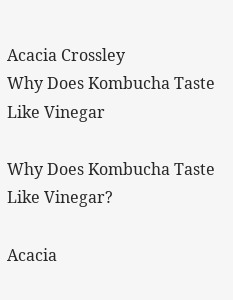Acacia Crossley
Why Does Kombucha Taste Like Vinegar

Why Does Kombucha Taste Like Vinegar?

Acacia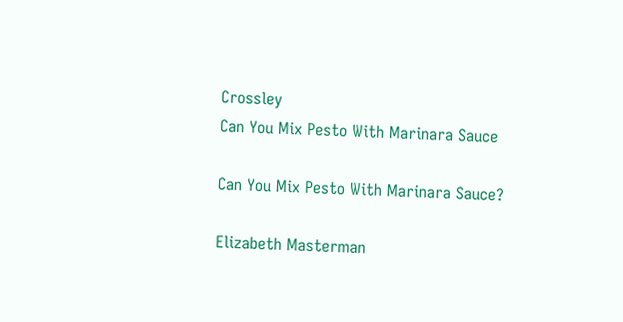Crossley
Can You Mix Pesto With Marinara Sauce

Can You Mix Pesto With Marinara Sauce?

Elizabeth Masterman